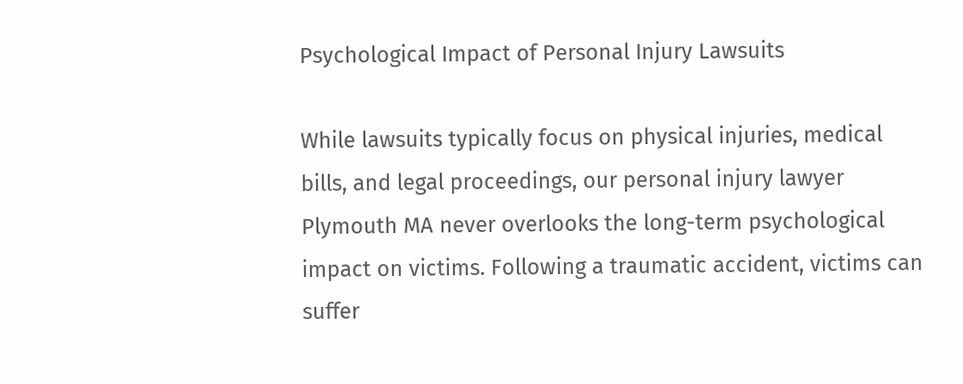Psychological Impact of Personal Injury Lawsuits

While lawsuits typically focus on physical injuries, medical bills, and legal proceedings, our personal injury lawyer Plymouth MA never overlooks the long-term psychological impact on victims. Following a traumatic accident, victims can suffer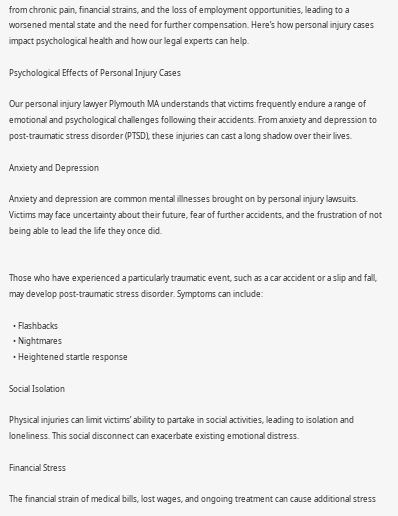from chronic pain, financial strains, and the loss of employment opportunities, leading to a worsened mental state and the need for further compensation. Here’s how personal injury cases impact psychological health and how our legal experts can help.

Psychological Effects of Personal Injury Cases

Our personal injury lawyer Plymouth MA understands that victims frequently endure a range of emotional and psychological challenges following their accidents. From anxiety and depression to post-traumatic stress disorder (PTSD), these injuries can cast a long shadow over their lives.

Anxiety and Depression

Anxiety and depression are common mental illnesses brought on by personal injury lawsuits. Victims may face uncertainty about their future, fear of further accidents, and the frustration of not being able to lead the life they once did.


Those who have experienced a particularly traumatic event, such as a car accident or a slip and fall, may develop post-traumatic stress disorder. Symptoms can include:

  • Flashbacks
  • Nightmares
  • Heightened startle response

Social Isolation

Physical injuries can limit victims’ ability to partake in social activities, leading to isolation and loneliness. This social disconnect can exacerbate existing emotional distress.

Financial Stress

The financial strain of medical bills, lost wages, and ongoing treatment can cause additional stress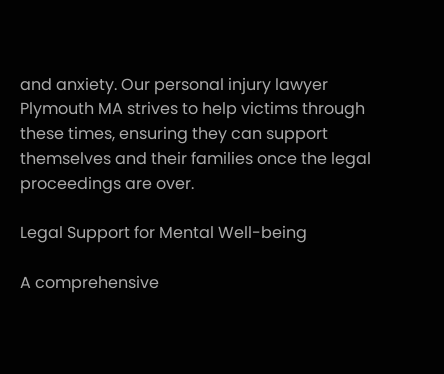and anxiety. Our personal injury lawyer Plymouth MA strives to help victims through these times, ensuring they can support themselves and their families once the legal proceedings are over.

Legal Support for Mental Well-being

A comprehensive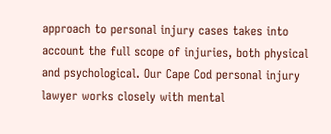approach to personal injury cases takes into account the full scope of injuries, both physical and psychological. Our Cape Cod personal injury lawyer works closely with mental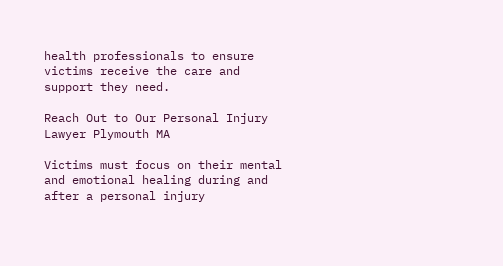health professionals to ensure victims receive the care and support they need.

Reach Out to Our Personal Injury Lawyer Plymouth MA

Victims must focus on their mental and emotional healing during and after a personal injury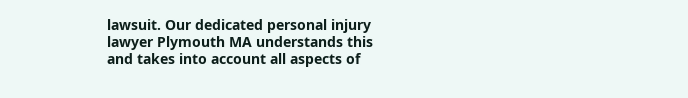lawsuit. Our dedicated personal injury lawyer Plymouth MA understands this and takes into account all aspects of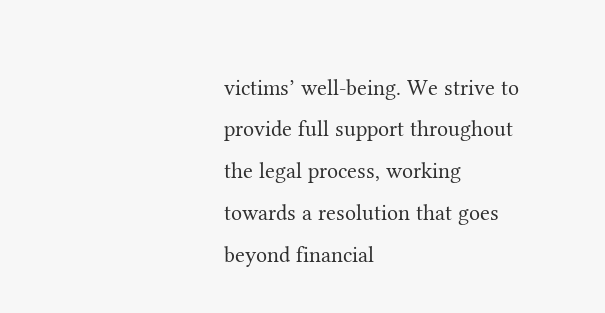victims’ well-being. We strive to provide full support throughout the legal process, working towards a resolution that goes beyond financial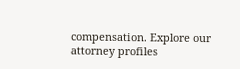compensation. Explore our attorney profiles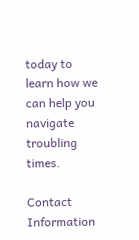today to learn how we can help you navigate troubling times.

Contact Information